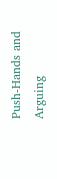Push-Hands and Arguing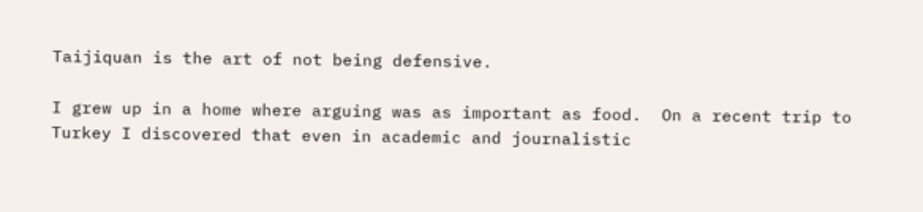Taijiquan is the art of not being defensive.

I grew up in a home where arguing was as important as food.  On a recent trip to Turkey I discovered that even in academic and journalistic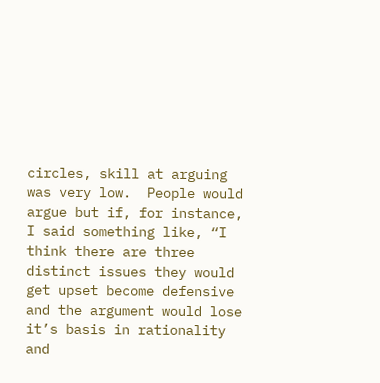circles, skill at arguing was very low.  People would argue but if, for instance, I said something like, “I think there are three distinct issues they would get upset become defensive and the argument would lose it’s basis in rationality and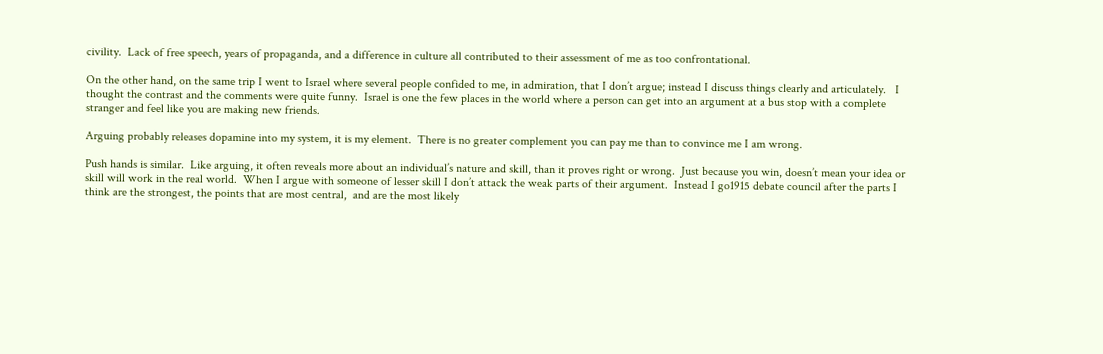civility.  Lack of free speech, years of propaganda, and a difference in culture all contributed to their assessment of me as too confrontational.

On the other hand, on the same trip I went to Israel where several people confided to me, in admiration, that I don’t argue; instead I discuss things clearly and articulately.   I thought the contrast and the comments were quite funny.  Israel is one the few places in the world where a person can get into an argument at a bus stop with a complete stranger and feel like you are making new friends.

Arguing probably releases dopamine into my system, it is my element.  There is no greater complement you can pay me than to convince me I am wrong.

Push hands is similar.  Like arguing, it often reveals more about an individual’s nature and skill, than it proves right or wrong.  Just because you win, doesn’t mean your idea or skill will work in the real world.  When I argue with someone of lesser skill I don’t attack the weak parts of their argument.  Instead I go1915 debate council after the parts I think are the strongest, the points that are most central,  and are the most likely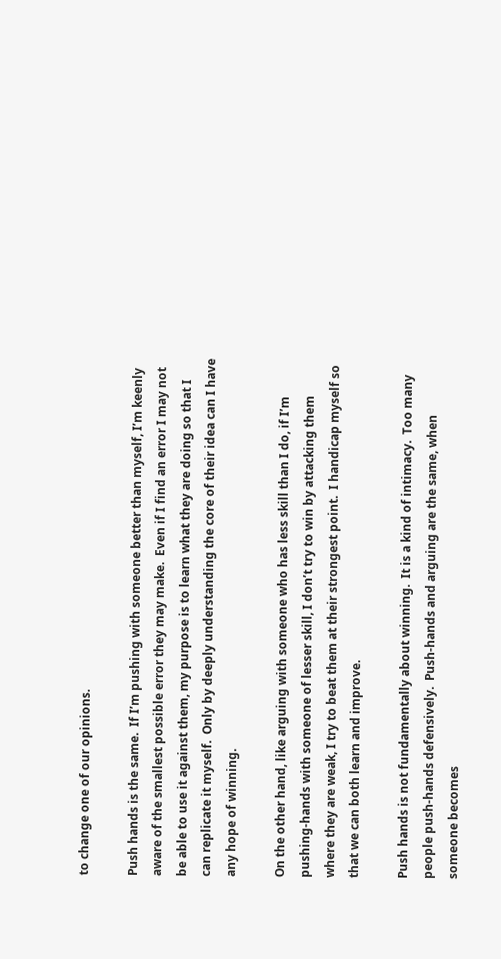to change one of our opinions.

Push hands is the same.  If I’m pushing with someone better than myself, I’m keenly aware of the smallest possible error they may make.  Even if I find an error I may not be able to use it against them, my purpose is to learn what they are doing so that I can replicate it myself.  Only by deeply understanding the core of their idea can I have any hope of winning.

On the other hand, like arguing with someone who has less skill than I do, if I’m pushing-hands with someone of lesser skill, I don’t try to win by attacking them where they are weak, I try to beat them at their strongest point.  I handicap myself so that we can both learn and improve.

Push hands is not fundamentally about winning.  It is a kind of intimacy.  Too many people push-hands defensively.  Push-hands and arguing are the same, when someone becomes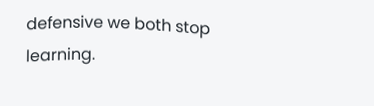defensive we both stop learning.